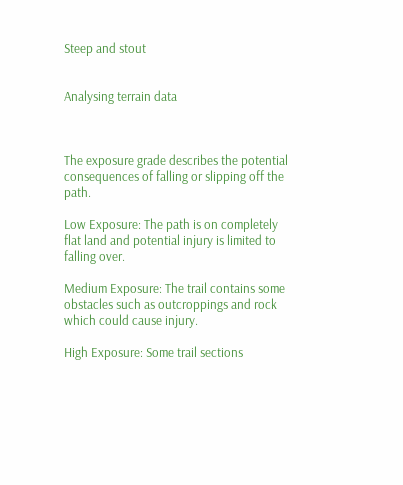Steep and stout


Analysing terrain data



The exposure grade describes the potential consequences of falling or slipping off the path.

Low Exposure: The path is on completely flat land and potential injury is limited to falling over.

Medium Exposure: The trail contains some obstacles such as outcroppings and rock which could cause injury.

High Exposure: Some trail sections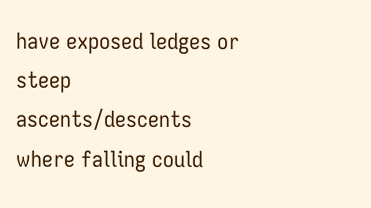have exposed ledges or steep ascents/descents where falling could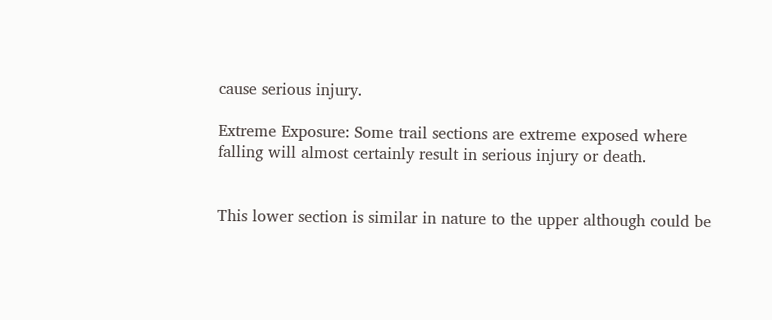cause serious injury.

Extreme Exposure: Some trail sections are extreme exposed where falling will almost certainly result in serious injury or death.


This lower section is similar in nature to the upper although could be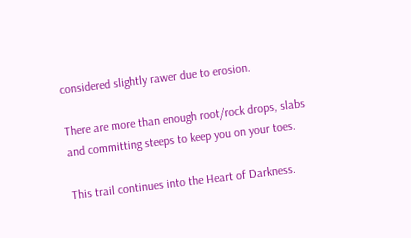considered slightly rawer due to erosion.

There are more than enough root/rock drops, slabs and committing steeps to keep you on your toes.

This trail continues into the Heart of Darkness.